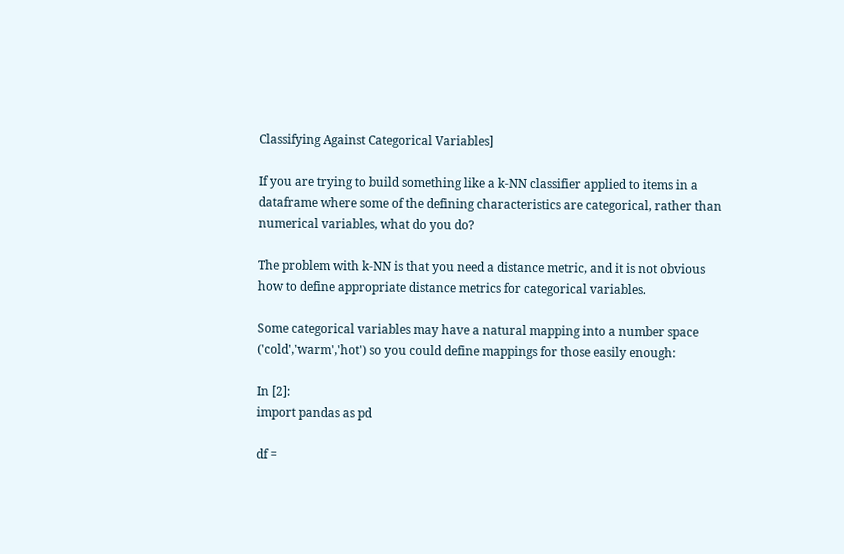Classifying Against Categorical Variables]

If you are trying to build something like a k-NN classifier applied to items in a dataframe where some of the defining characteristics are categorical, rather than numerical variables, what do you do?

The problem with k-NN is that you need a distance metric, and it is not obvious how to define appropriate distance metrics for categorical variables.

Some categorical variables may have a natural mapping into a number space ('cold','warm','hot') so you could define mappings for those easily enough:

In [2]:
import pandas as pd

df =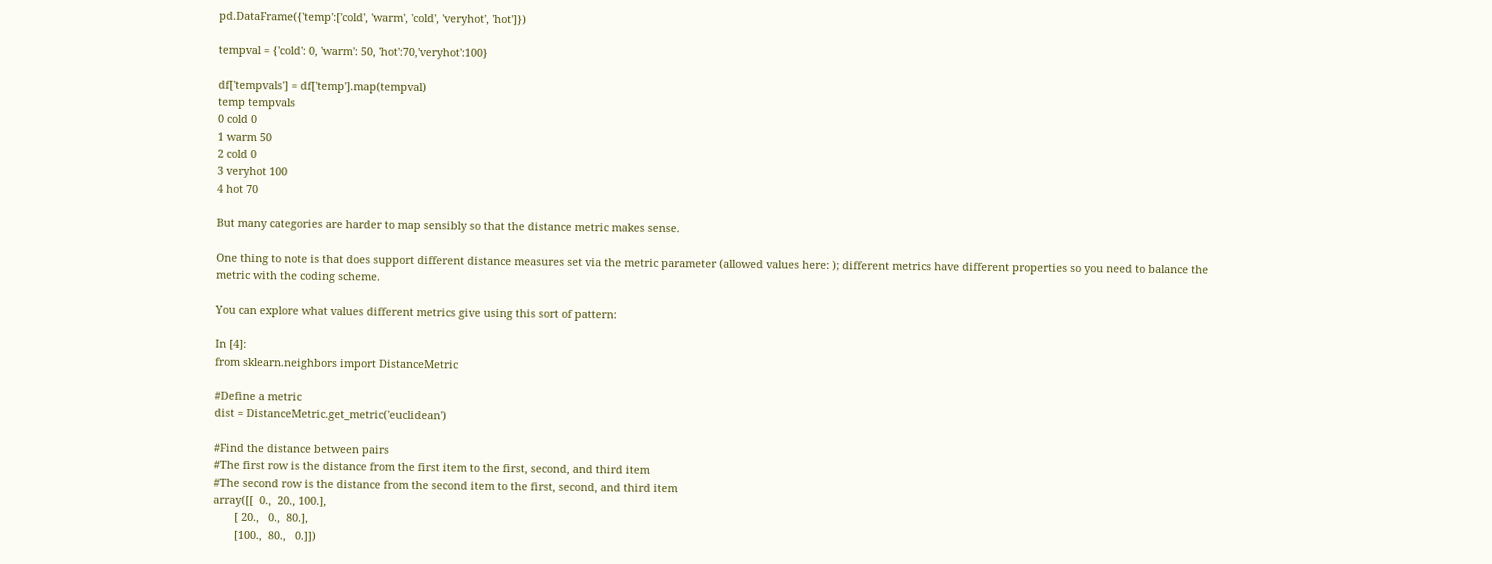pd.DataFrame({'temp':['cold', 'warm', 'cold', 'veryhot', 'hot']})

tempval = {'cold': 0, 'warm': 50, 'hot':70,'veryhot':100}

df['tempvals'] = df['temp'].map(tempval)
temp tempvals
0 cold 0
1 warm 50
2 cold 0
3 veryhot 100
4 hot 70

But many categories are harder to map sensibly so that the distance metric makes sense.

One thing to note is that does support different distance measures set via the metric parameter (allowed values here: ); different metrics have different properties so you need to balance the metric with the coding scheme.

You can explore what values different metrics give using this sort of pattern:

In [4]:
from sklearn.neighbors import DistanceMetric

#Define a metric
dist = DistanceMetric.get_metric('euclidean')

#Find the distance between pairs
#The first row is the distance from the first item to the first, second, and third item
#The second row is the distance from the second item to the first, second, and third item
array([[  0.,  20., 100.],
       [ 20.,   0.,  80.],
       [100.,  80.,   0.]])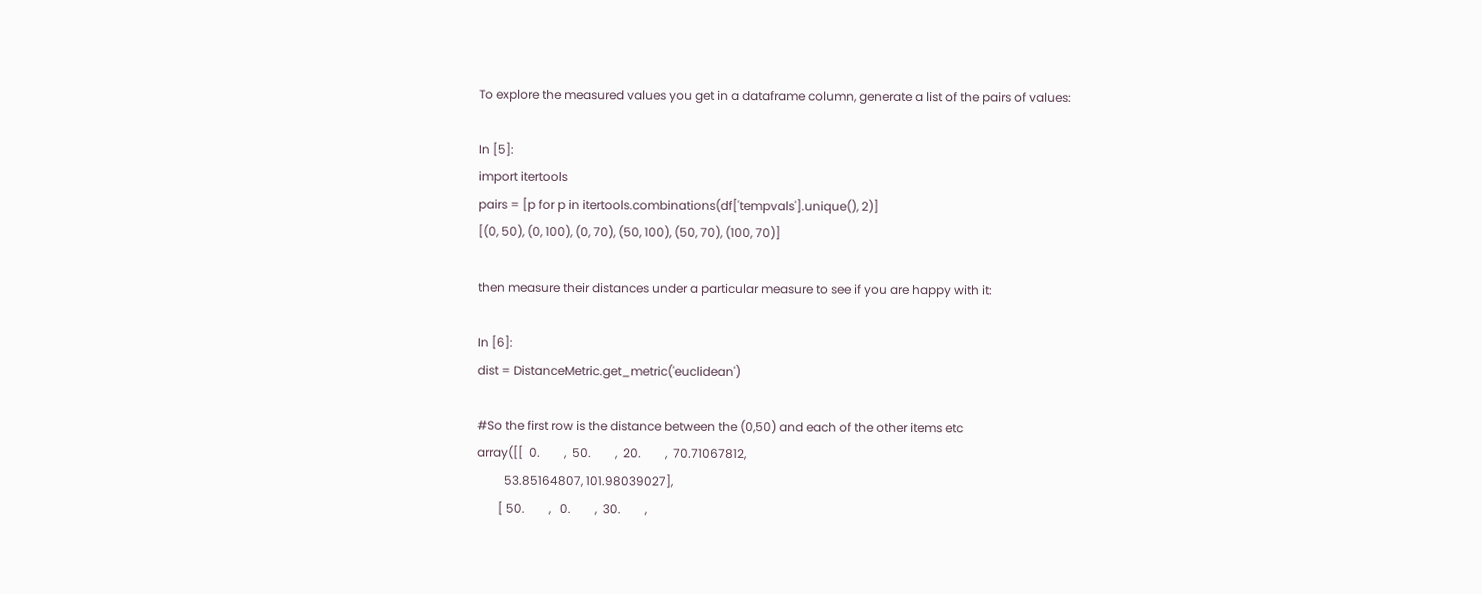To explore the measured values you get in a dataframe column, generate a list of the pairs of values:

In [5]:
import itertools
pairs = [p for p in itertools.combinations(df['tempvals'].unique(), 2)]
[(0, 50), (0, 100), (0, 70), (50, 100), (50, 70), (100, 70)]

then measure their distances under a particular measure to see if you are happy with it:

In [6]:
dist = DistanceMetric.get_metric('euclidean')

#So the first row is the distance between the (0,50) and each of the other items etc
array([[  0.        ,  50.        ,  20.        ,  70.71067812,
         53.85164807, 101.98039027],
       [ 50.        ,   0.        ,  30.        ,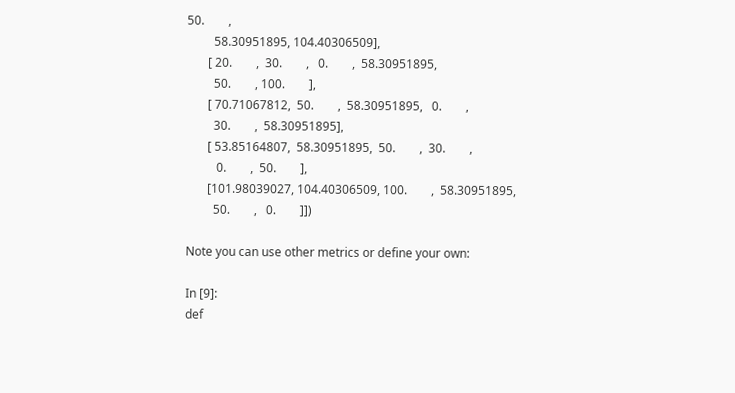50.        ,
         58.30951895, 104.40306509],
       [ 20.        ,  30.        ,   0.        ,  58.30951895,
         50.        , 100.        ],
       [ 70.71067812,  50.        ,  58.30951895,   0.        ,
         30.        ,  58.30951895],
       [ 53.85164807,  58.30951895,  50.        ,  30.        ,
          0.        ,  50.        ],
       [101.98039027, 104.40306509, 100.        ,  58.30951895,
         50.        ,   0.        ]])

Note you can use other metrics or define your own:

In [9]:
def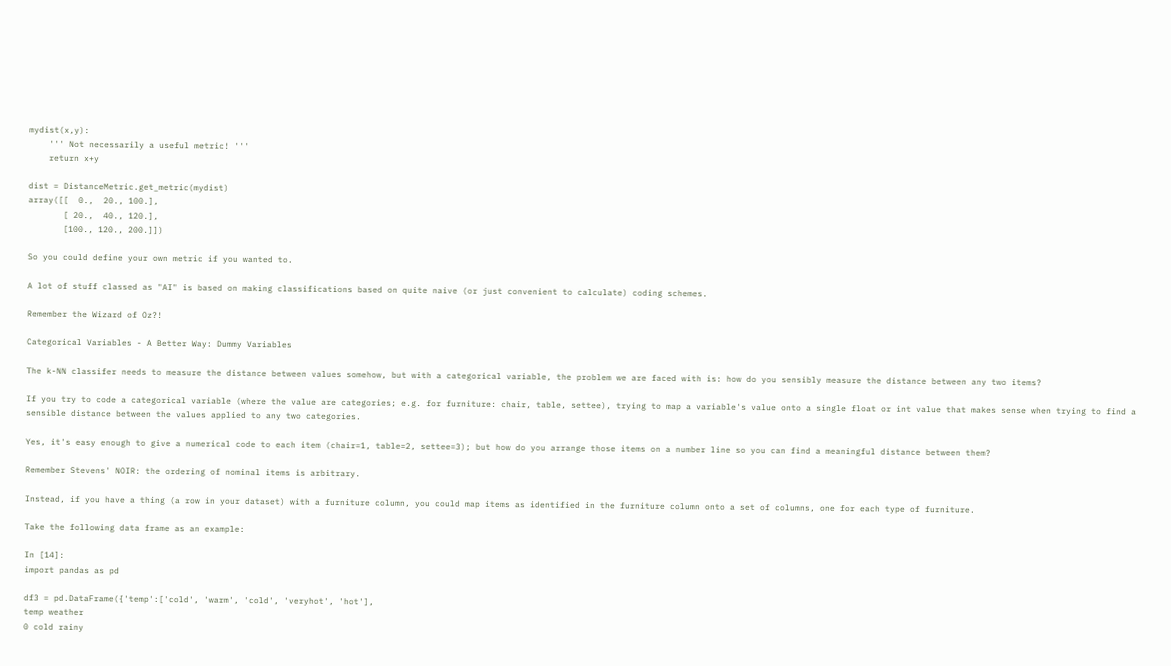mydist(x,y):
    ''' Not necessarily a useful metric! '''
    return x+y

dist = DistanceMetric.get_metric(mydist)
array([[  0.,  20., 100.],
       [ 20.,  40., 120.],
       [100., 120., 200.]])

So you could define your own metric if you wanted to.

A lot of stuff classed as "AI" is based on making classifications based on quite naive (or just convenient to calculate) coding schemes.

Remember the Wizard of Oz?!

Categorical Variables - A Better Way: Dummy Variables

The k-NN classifer needs to measure the distance between values somehow, but with a categorical variable, the problem we are faced with is: how do you sensibly measure the distance between any two items?

If you try to code a categorical variable (where the value are categories; e.g. for furniture: chair, table, settee), trying to map a variable's value onto a single float or int value that makes sense when trying to find a sensible distance between the values applied to any two categories.

Yes, it's easy enough to give a numerical code to each item (chair=1, table=2, settee=3); but how do you arrange those items on a number line so you can find a meaningful distance between them?

Remember Stevens' NOIR: the ordering of nominal items is arbitrary.

Instead, if you have a thing (a row in your dataset) with a furniture column, you could map items as identified in the furniture column onto a set of columns, one for each type of furniture.

Take the following data frame as an example:

In [14]:
import pandas as pd

df3 = pd.DataFrame({'temp':['cold', 'warm', 'cold', 'veryhot', 'hot'],
temp weather
0 cold rainy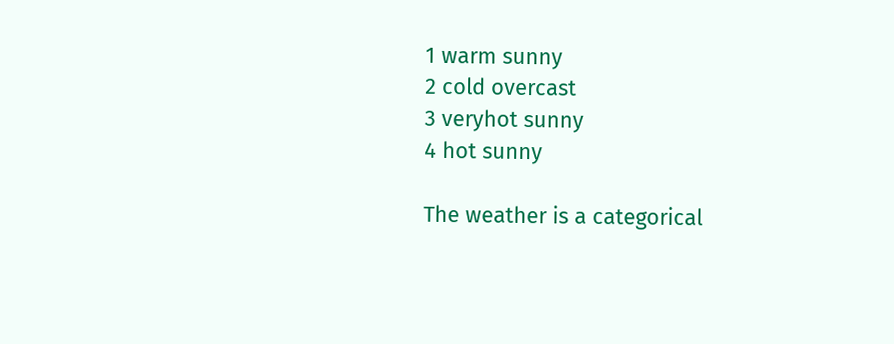1 warm sunny
2 cold overcast
3 veryhot sunny
4 hot sunny

The weather is a categorical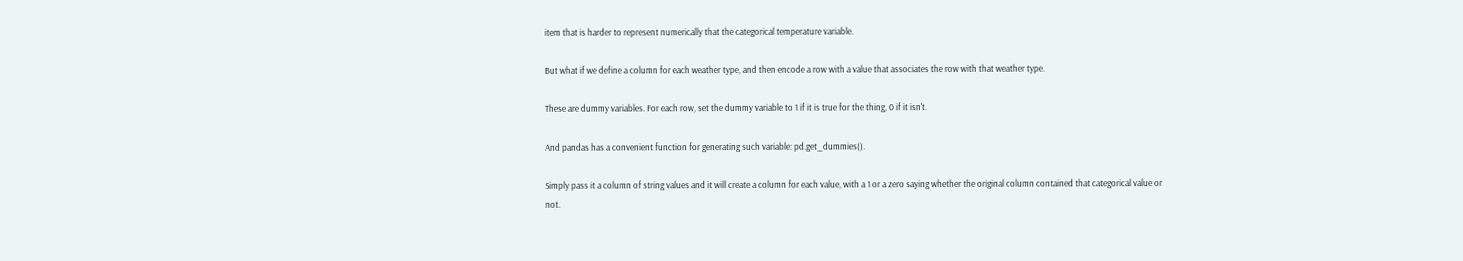item that is harder to represent numerically that the categorical temperature variable.

But what if we define a column for each weather type, and then encode a row with a value that associates the row with that weather type.

These are dummy variables. For each row, set the dummy variable to 1 if it is true for the thing, 0 if it isn't.

And pandas has a convenient function for generating such variable: pd.get_dummies().

Simply pass it a column of string values and it will create a column for each value, with a 1 or a zero saying whether the original column contained that categorical value or not.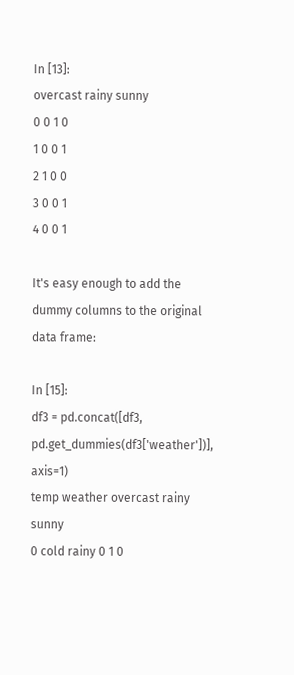In [13]:
overcast rainy sunny
0 0 1 0
1 0 0 1
2 1 0 0
3 0 0 1
4 0 0 1

It's easy enough to add the dummy columns to the original data frame:

In [15]:
df3 = pd.concat([df3, pd.get_dummies(df3['weather'])], axis=1)
temp weather overcast rainy sunny
0 cold rainy 0 1 0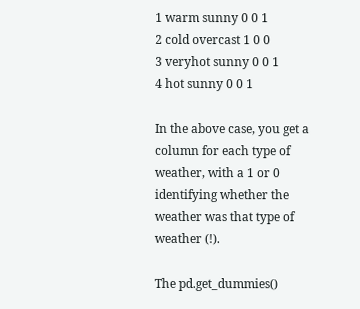1 warm sunny 0 0 1
2 cold overcast 1 0 0
3 veryhot sunny 0 0 1
4 hot sunny 0 0 1

In the above case, you get a column for each type of weather, with a 1 or 0 identifying whether the weather was that type of weather (!).

The pd.get_dummies()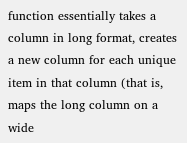function essentially takes a column in long format, creates a new column for each unique item in that column (that is, maps the long column on a wide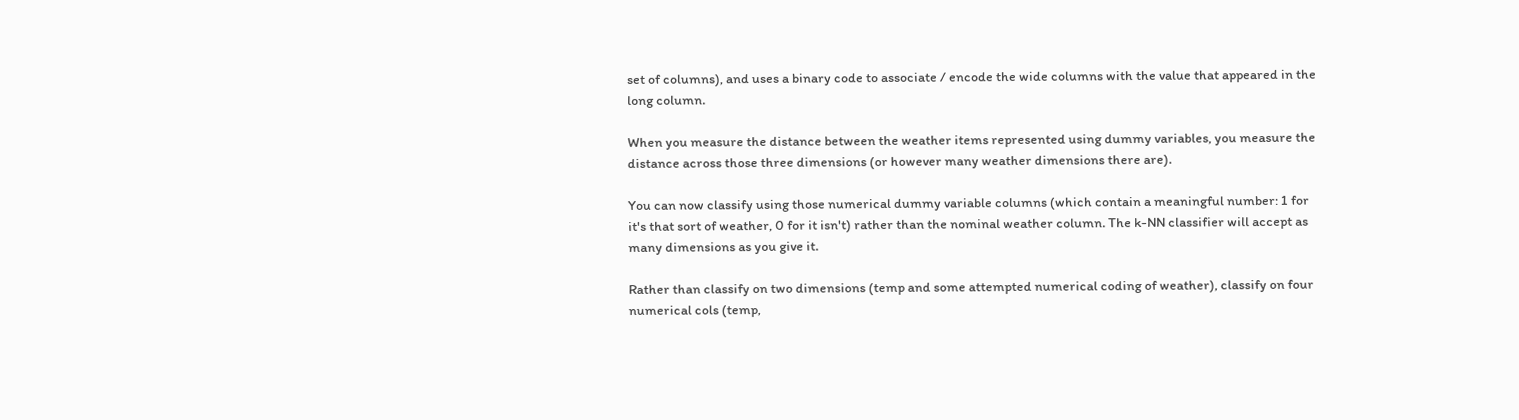set of columns), and uses a binary code to associate / encode the wide columns with the value that appeared in the long column.

When you measure the distance between the weather items represented using dummy variables, you measure the distance across those three dimensions (or however many weather dimensions there are).

You can now classify using those numerical dummy variable columns (which contain a meaningful number: 1 for it's that sort of weather, 0 for it isn't) rather than the nominal weather column. The k-NN classifier will accept as many dimensions as you give it.

Rather than classify on two dimensions (temp and some attempted numerical coding of weather), classify on four numerical cols (temp,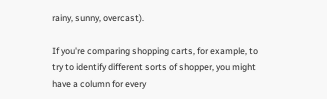rainy, sunny, overcast).

If you're comparing shopping carts, for example, to try to identify different sorts of shopper, you might have a column for every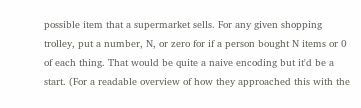possible item that a supermarket sells. For any given shopping trolley, put a number, N, or zero for if a person bought N items or 0 of each thing. That would be quite a naive encoding but it'd be a start. (For a readable overview of how they approached this with the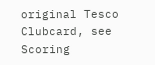original Tesco Clubcard, see Scoring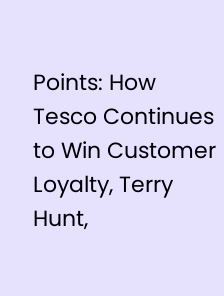Points: How Tesco Continues to Win Customer Loyalty, Terry Hunt,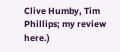Clive Humby, Tim Phillips; my review here.)